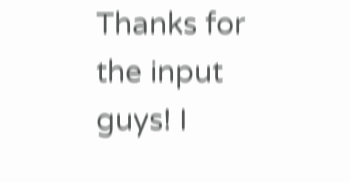Thanks for the input guys! I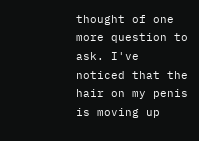thought of one more question to ask. I've noticed that the hair on my penis is moving up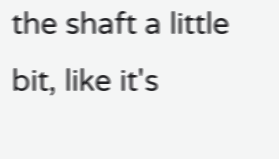the shaft a little bit, like it's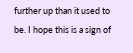further up than it used to be. I hope this is a sign of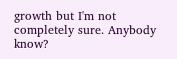growth but I'm not completely sure. Anybody know?